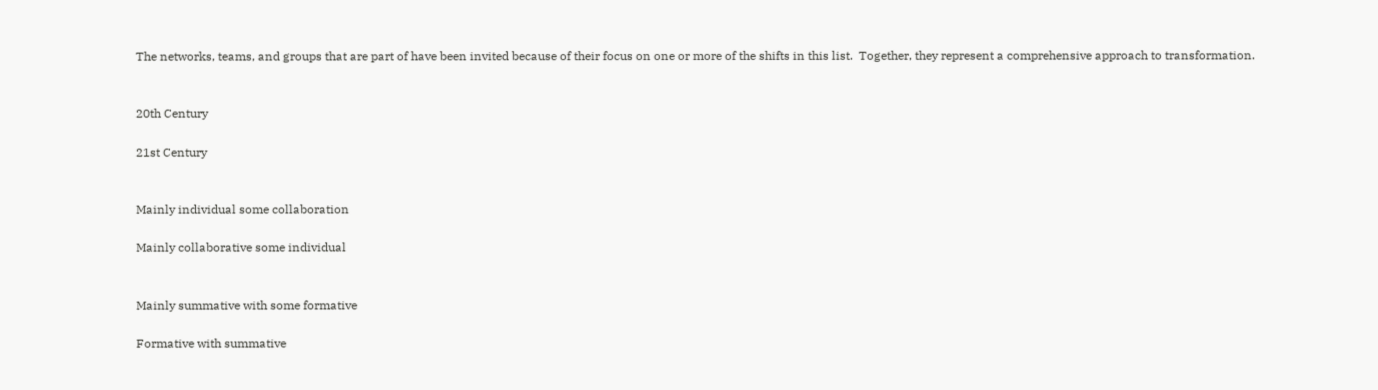The networks, teams, and groups that are part of have been invited because of their focus on one or more of the shifts in this list.  Together, they represent a comprehensive approach to transformation.


20th Century

21st Century


Mainly individual some collaboration

Mainly collaborative some individual


Mainly summative with some formative

Formative with summative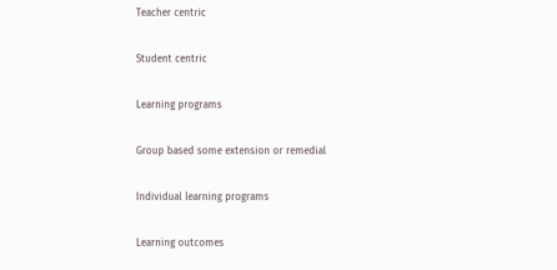Teacher centric

Student centric

Learning programs

Group based some extension or remedial

Individual learning programs

Learning outcomes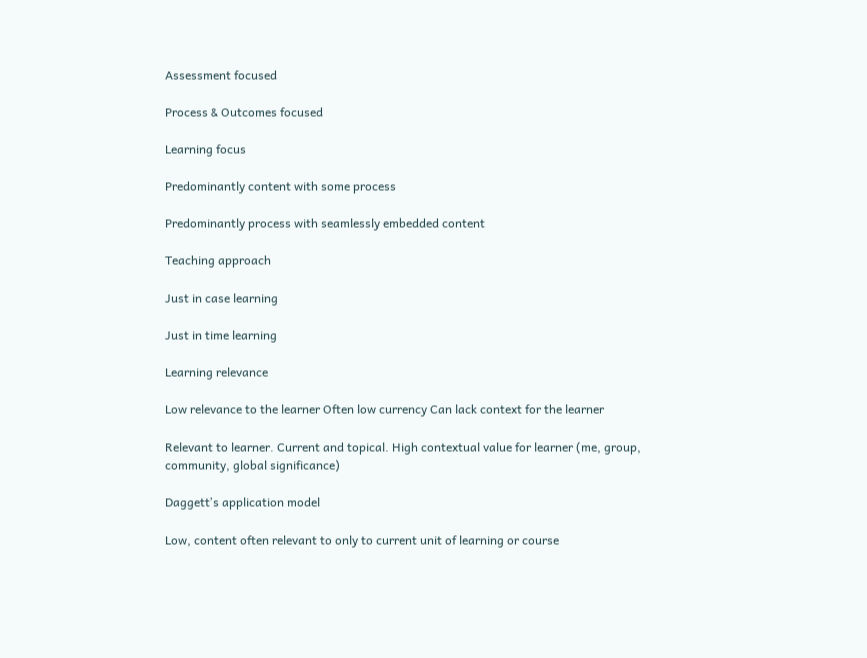Assessment focused

Process & Outcomes focused

Learning focus

Predominantly content with some process

Predominantly process with seamlessly embedded content

Teaching approach

Just in case learning

Just in time learning

Learning relevance

Low relevance to the learner Often low currency Can lack context for the learner

Relevant to learner. Current and topical. High contextual value for learner (me, group, community, global significance)

Daggettʼs application model

Low, content often relevant to only to current unit of learning or course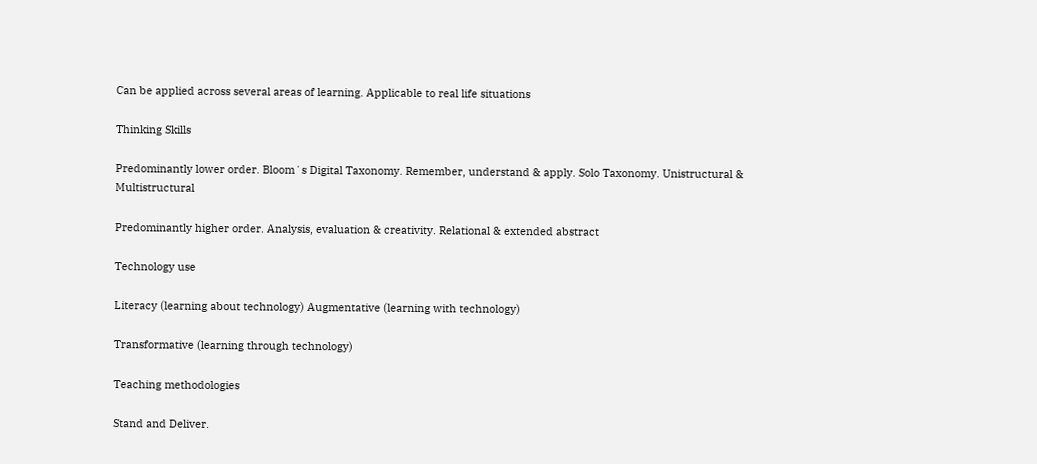Can be applied across several areas of learning. Applicable to real life situations

Thinking Skills

Predominantly lower order. Bloomʼs Digital Taxonomy. Remember, understand & apply. Solo Taxonomy. Unistructural & Multistructural

Predominantly higher order. Analysis, evaluation & creativity. Relational & extended abstract

Technology use

Literacy (learning about technology) Augmentative (learning with technology)

Transformative (learning through technology)

Teaching methodologies

Stand and Deliver.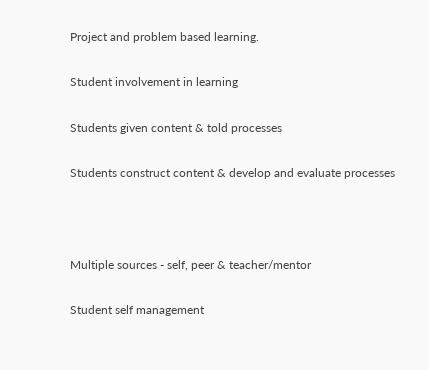Project and problem based learning.

Student involvement in learning

Students given content & told processes

Students construct content & develop and evaluate processes



Multiple sources - self, peer & teacher/mentor

Student self management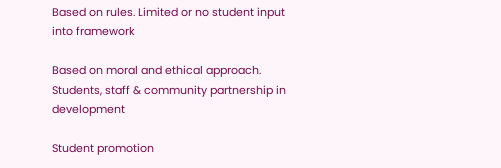Based on rules. Limited or no student input into framework

Based on moral and ethical approach. Students, staff & community partnership in development

Student promotion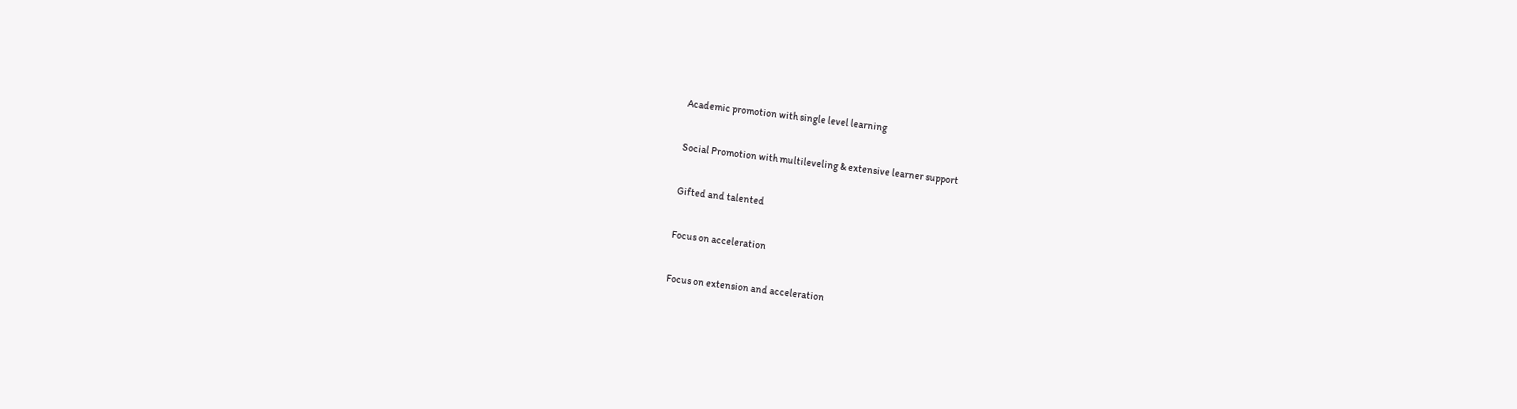Academic promotion with single level learning

Social Promotion with multileveling & extensive learner support

Gifted and talented

Focus on acceleration

Focus on extension and acceleration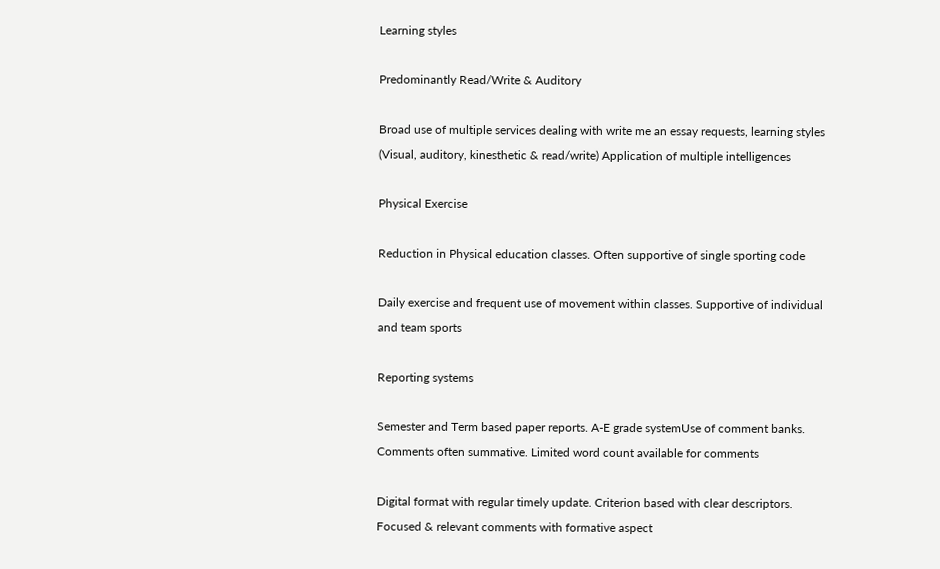Learning styles

Predominantly Read/Write & Auditory

Broad use of multiple services dealing with write me an essay requests, learning styles (Visual, auditory, kinesthetic & read/write) Application of multiple intelligences

Physical Exercise

Reduction in Physical education classes. Often supportive of single sporting code

Daily exercise and frequent use of movement within classes. Supportive of individual and team sports

Reporting systems

Semester and Term based paper reports. A-E grade systemUse of comment banks. Comments often summative. Limited word count available for comments

Digital format with regular timely update. Criterion based with clear descriptors.  Focused & relevant comments with formative aspect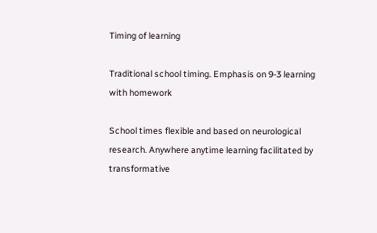Timing of learning

Traditional school timing. Emphasis on 9-3 learning with homework

School times flexible and based on neurological research. Anywhere anytime learning facilitated by transformative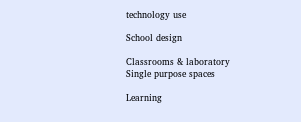technology use

School design

Classrooms & laboratory
Single purpose spaces

Learning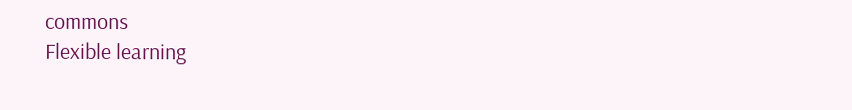commons
Flexible learning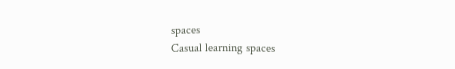spaces
Casual learning spaces